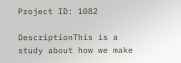Project ID: 1082

DescriptionThis is a study about how we make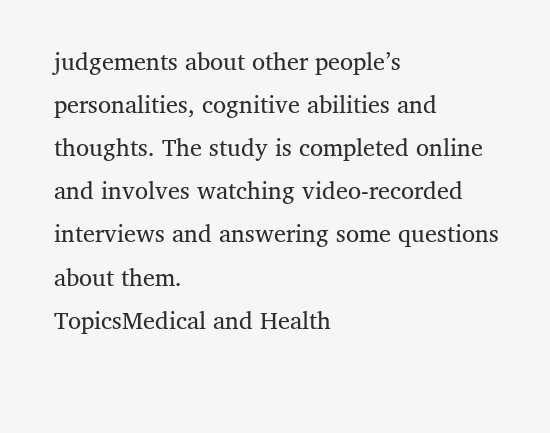judgements about other people’s personalities, cognitive abilities and thoughts. The study is completed online and involves watching video-recorded interviews and answering some questions about them.
TopicsMedical and Health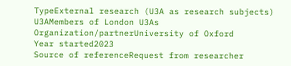TypeExternal research (U3A as research subjects)
U3AMembers of London U3As
Organization/partnerUniversity of Oxford
Year started2023
Source of referenceRequest from researcher